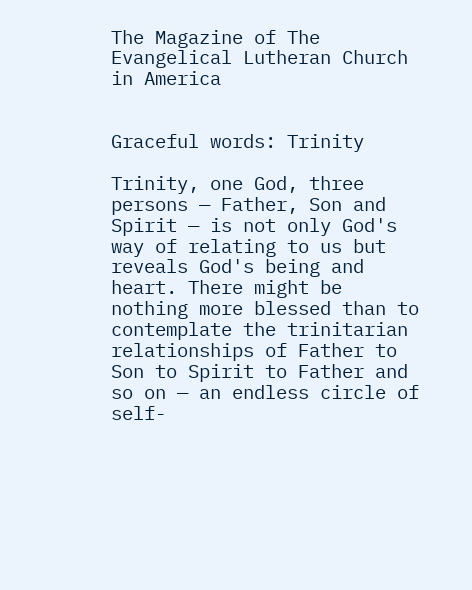The Magazine of The Evangelical Lutheran Church in America


Graceful words: Trinity

Trinity, one God, three persons — Father, Son and Spirit — is not only God's way of relating to us but reveals God's being and heart. There might be nothing more blessed than to contemplate the trinitarian relationships of Father to Son to Spirit to Father and so on — an endless circle of self-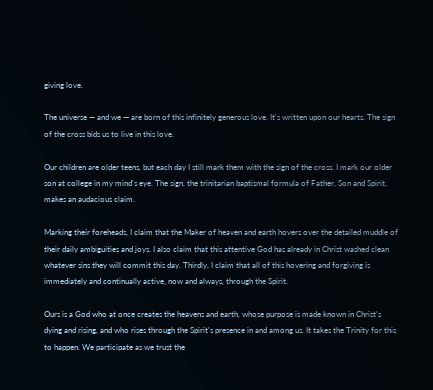giving love.

The universe — and we — are born of this infinitely generous love. It's written upon our hearts. The sign of the cross bids us to live in this love.

Our children are older teens, but each day I still mark them with the sign of the cross. I mark our older son at college in my mind's eye. The sign, the trinitarian baptismal formula of Father, Son and Spirit, makes an audacious claim.

Marking their foreheads, I claim that the Maker of heaven and earth hovers over the detailed muddle of their daily ambiguities and joys. I also claim that this attentive God has already in Christ washed clean whatever sins they will commit this day. Thirdly, I claim that all of this hovering and forgiving is immediately and continually active, now and always, through the Spirit.

Ours is a God who at once creates the heavens and earth, whose purpose is made known in Christ's dying and rising, and who rises through the Spirit's presence in and among us. It takes the Trinity for this to happen. We participate as we trust the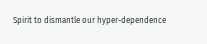Spirit to dismantle our hyper-dependence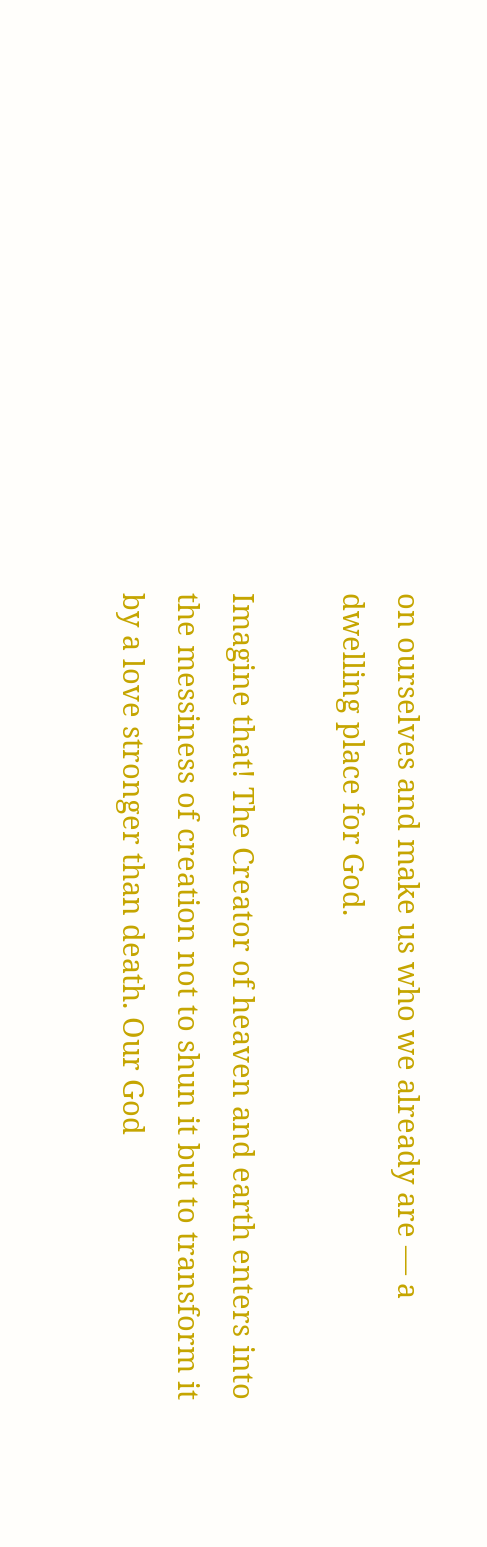on ourselves and make us who we already are — a dwelling place for God.

Imagine that! The Creator of heaven and earth enters into the messiness of creation not to shun it but to transform it by a love stronger than death. Our God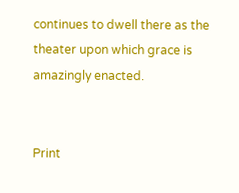continues to dwell there as the theater upon which grace is amazingly enacted.


Print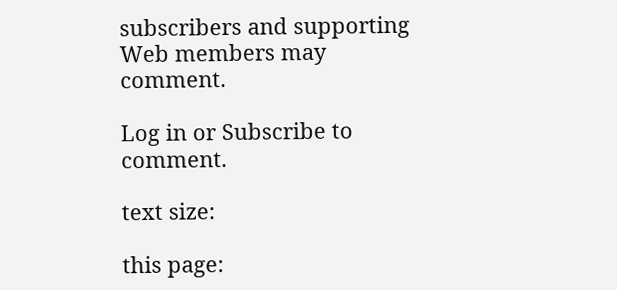subscribers and supporting Web members may comment.

Log in or Subscribe to comment.

text size:

this page: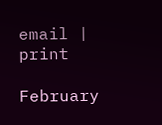email | print

February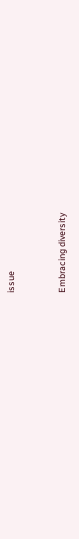issue


Embracing diversity